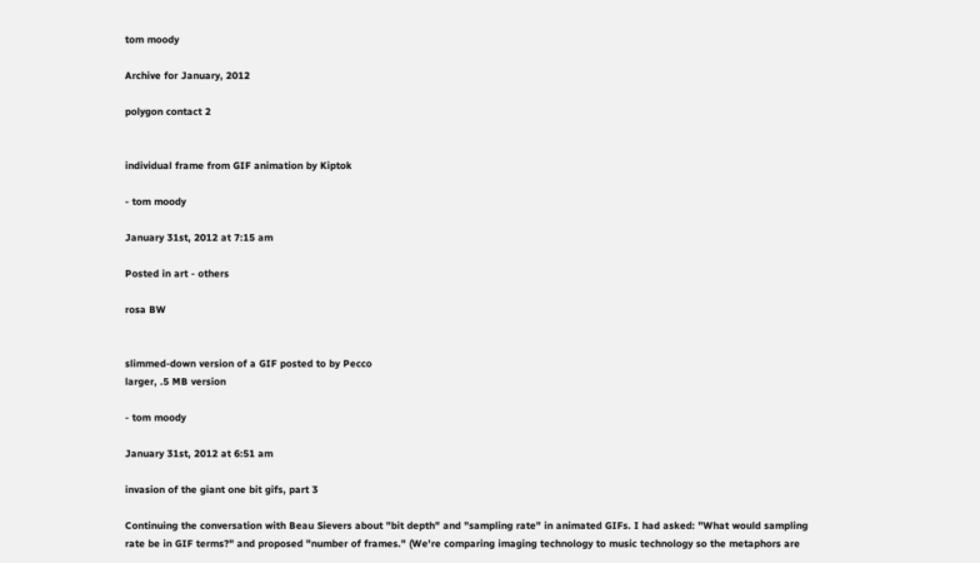tom moody

Archive for January, 2012

polygon contact 2


individual frame from GIF animation by Kiptok

- tom moody

January 31st, 2012 at 7:15 am

Posted in art - others

rosa BW


slimmed-down version of a GIF posted to by Pecco
larger, .5 MB version

- tom moody

January 31st, 2012 at 6:51 am

invasion of the giant one bit gifs, part 3

Continuing the conversation with Beau Sievers about "bit depth" and "sampling rate" in animated GIFs. I had asked: "What would sampling rate be in GIF terms?" and proposed "number of frames." (We're comparing imaging technology to music technology so the metaphors are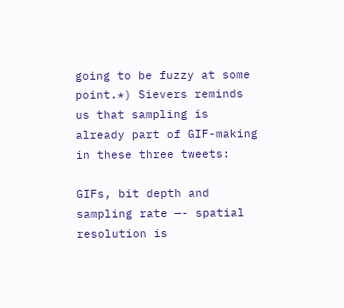going to be fuzzy at some point.*) Sievers reminds us that sampling is already part of GIF-making in these three tweets:

GIFs, bit depth and sampling rate —- spatial resolution is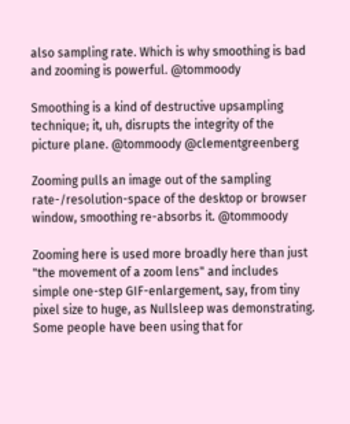also sampling rate. Which is why smoothing is bad and zooming is powerful. @tommoody

Smoothing is a kind of destructive upsampling technique; it, uh, disrupts the integrity of the picture plane. @tommoody @clementgreenberg

Zooming pulls an image out of the sampling rate-/resolution-space of the desktop or browser window, smoothing re-absorbs it. @tommoody

Zooming here is used more broadly here than just "the movement of a zoom lens" and includes simple one-step GIF-enlargement, say, from tiny pixel size to huge, as Nullsleep was demonstrating. Some people have been using that for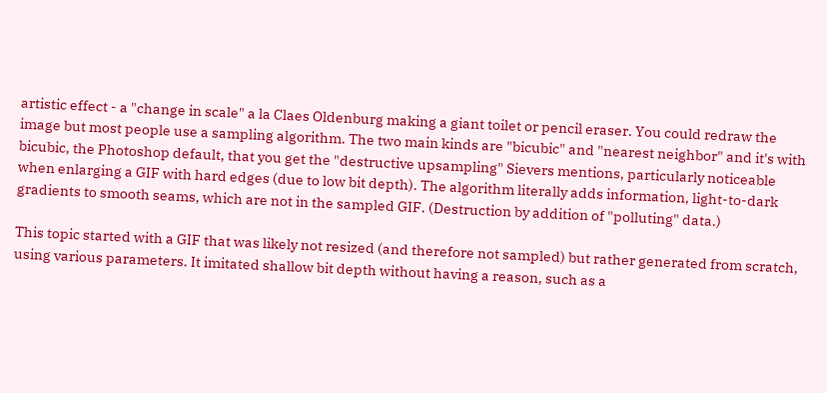artistic effect - a "change in scale" a la Claes Oldenburg making a giant toilet or pencil eraser. You could redraw the image but most people use a sampling algorithm. The two main kinds are "bicubic" and "nearest neighbor" and it's with bicubic, the Photoshop default, that you get the "destructive upsampling" Sievers mentions, particularly noticeable when enlarging a GIF with hard edges (due to low bit depth). The algorithm literally adds information, light-to-dark gradients to smooth seams, which are not in the sampled GIF. (Destruction by addition of "polluting" data.)

This topic started with a GIF that was likely not resized (and therefore not sampled) but rather generated from scratch, using various parameters. It imitated shallow bit depth without having a reason, such as a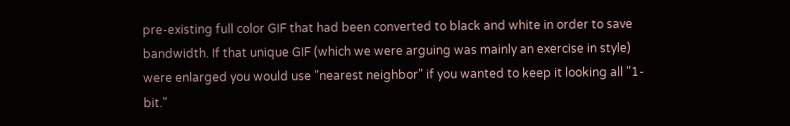pre-existing full color GIF that had been converted to black and white in order to save bandwidth. If that unique GIF (which we were arguing was mainly an exercise in style) were enlarged you would use "nearest neighbor" if you wanted to keep it looking all "1-bit."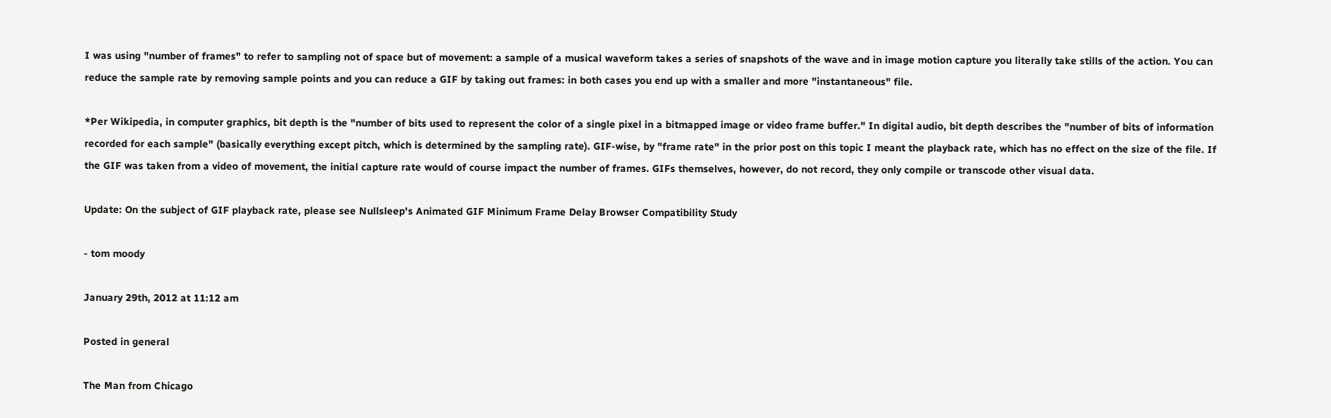I was using "number of frames" to refer to sampling not of space but of movement: a sample of a musical waveform takes a series of snapshots of the wave and in image motion capture you literally take stills of the action. You can reduce the sample rate by removing sample points and you can reduce a GIF by taking out frames: in both cases you end up with a smaller and more "instantaneous" file.

*Per Wikipedia, in computer graphics, bit depth is the "number of bits used to represent the color of a single pixel in a bitmapped image or video frame buffer." In digital audio, bit depth describes the "number of bits of information recorded for each sample" (basically everything except pitch, which is determined by the sampling rate). GIF-wise, by "frame rate" in the prior post on this topic I meant the playback rate, which has no effect on the size of the file. If the GIF was taken from a video of movement, the initial capture rate would of course impact the number of frames. GIFs themselves, however, do not record, they only compile or transcode other visual data.

Update: On the subject of GIF playback rate, please see Nullsleep's Animated GIF Minimum Frame Delay Browser Compatibility Study

- tom moody

January 29th, 2012 at 11:12 am

Posted in general

The Man from Chicago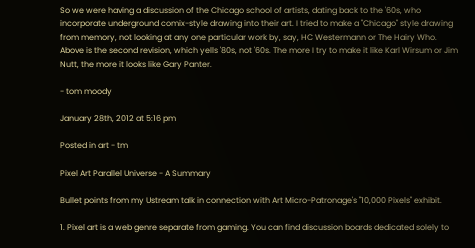So we were having a discussion of the Chicago school of artists, dating back to the '60s, who incorporate underground comix-style drawing into their art. I tried to make a "Chicago" style drawing from memory, not looking at any one particular work by, say, HC Westermann or The Hairy Who. Above is the second revision, which yells '80s, not '60s. The more I try to make it like Karl Wirsum or Jim Nutt, the more it looks like Gary Panter.

- tom moody

January 28th, 2012 at 5:16 pm

Posted in art - tm

Pixel Art Parallel Universe - A Summary

Bullet points from my Ustream talk in connection with Art Micro-Patronage's "10,000 Pixels" exhibit.

1. Pixel art is a web genre separate from gaming. You can find discussion boards dedicated solely to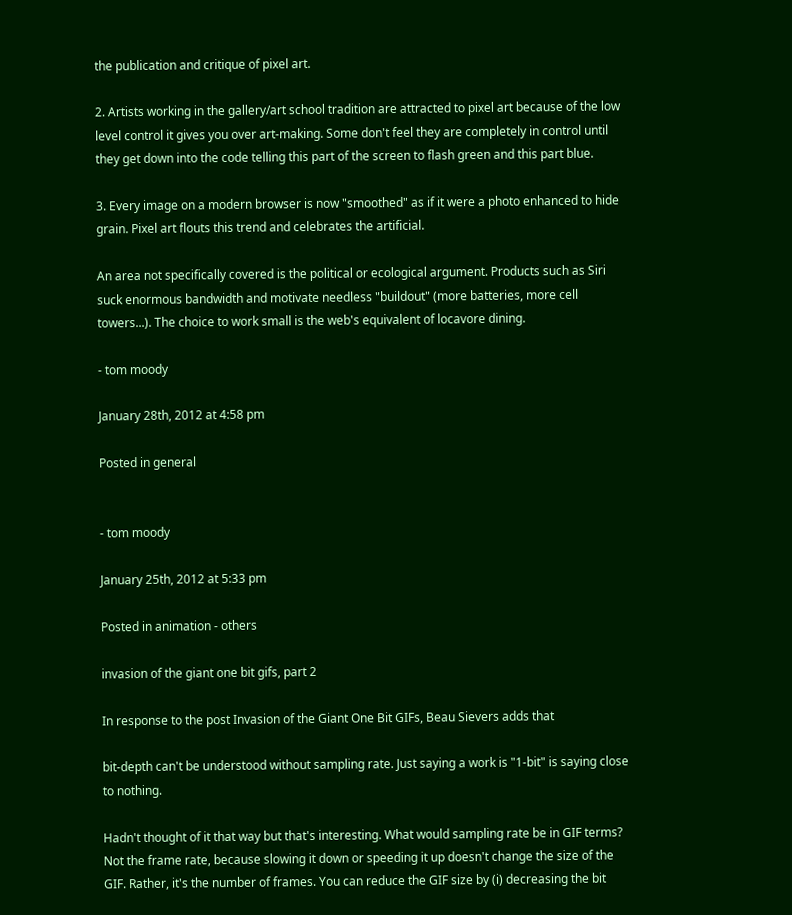the publication and critique of pixel art.

2. Artists working in the gallery/art school tradition are attracted to pixel art because of the low level control it gives you over art-making. Some don't feel they are completely in control until they get down into the code telling this part of the screen to flash green and this part blue.

3. Every image on a modern browser is now "smoothed" as if it were a photo enhanced to hide grain. Pixel art flouts this trend and celebrates the artificial.

An area not specifically covered is the political or ecological argument. Products such as Siri suck enormous bandwidth and motivate needless "buildout" (more batteries, more cell towers...). The choice to work small is the web's equivalent of locavore dining.

- tom moody

January 28th, 2012 at 4:58 pm

Posted in general


- tom moody

January 25th, 2012 at 5:33 pm

Posted in animation - others

invasion of the giant one bit gifs, part 2

In response to the post Invasion of the Giant One Bit GIFs, Beau Sievers adds that

bit-depth can't be understood without sampling rate. Just saying a work is "1-bit" is saying close to nothing.

Hadn't thought of it that way but that's interesting. What would sampling rate be in GIF terms? Not the frame rate, because slowing it down or speeding it up doesn't change the size of the GIF. Rather, it's the number of frames. You can reduce the GIF size by (i) decreasing the bit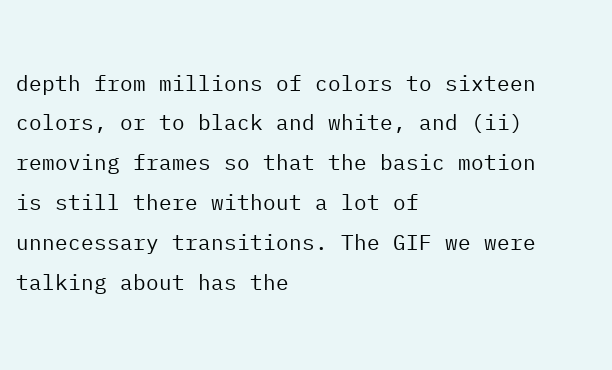depth from millions of colors to sixteen colors, or to black and white, and (ii) removing frames so that the basic motion is still there without a lot of unnecessary transitions. The GIF we were talking about has the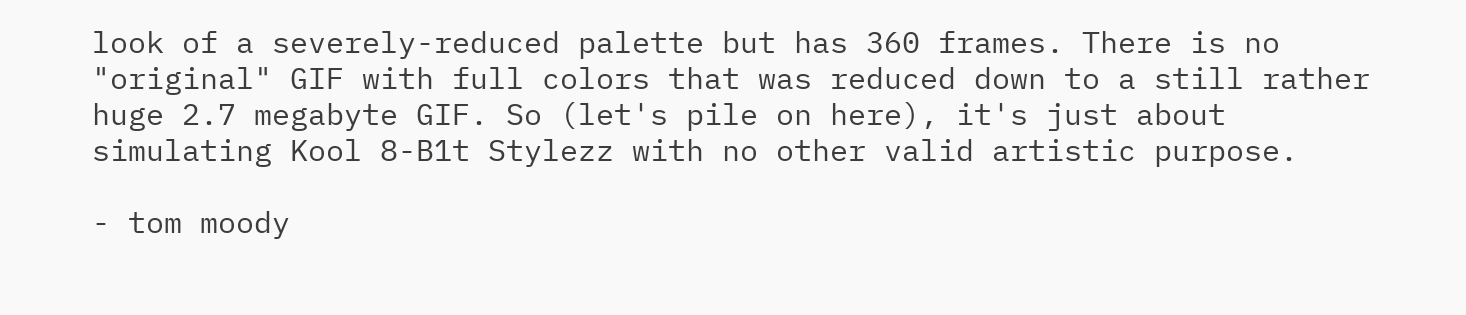look of a severely-reduced palette but has 360 frames. There is no "original" GIF with full colors that was reduced down to a still rather huge 2.7 megabyte GIF. So (let's pile on here), it's just about simulating Kool 8-B1t Stylezz with no other valid artistic purpose.

- tom moody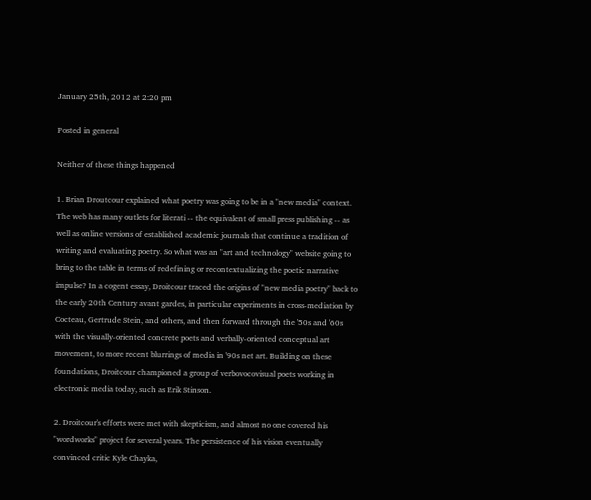January 25th, 2012 at 2:20 pm

Posted in general

Neither of these things happened

1. Brian Droutcour explained what poetry was going to be in a "new media" context. The web has many outlets for literati -- the equivalent of small press publishing -- as well as online versions of established academic journals that continue a tradition of writing and evaluating poetry. So what was an "art and technology" website going to bring to the table in terms of redefining or recontextualizing the poetic narrative impulse? In a cogent essay, Droitcour traced the origins of "new media poetry" back to the early 20th Century avant gardes, in particular experiments in cross-mediation by Cocteau, Gertrude Stein, and others, and then forward through the '50s and '60s with the visually-oriented concrete poets and verbally-oriented conceptual art movement, to more recent blurrings of media in '90s net art. Building on these foundations, Droitcour championed a group of verbovocovisual poets working in electronic media today, such as Erik Stinson.

2. Droitcour's efforts were met with skepticism, and almost no one covered his "wordworks" project for several years. The persistence of his vision eventually convinced critic Kyle Chayka,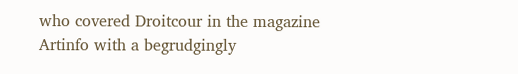who covered Droitcour in the magazine Artinfo with a begrudgingly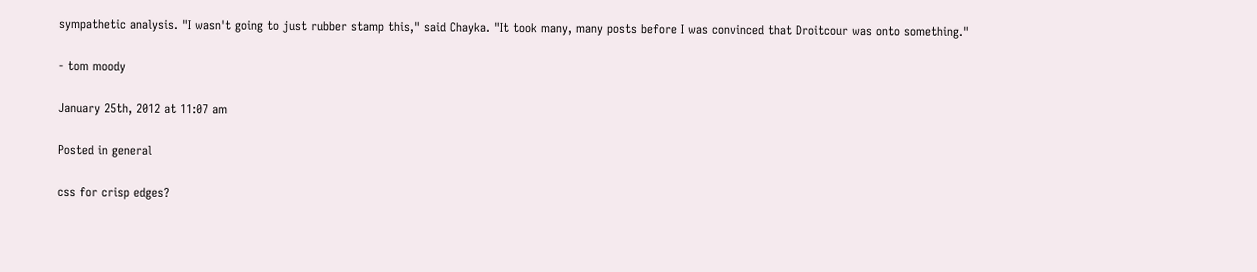sympathetic analysis. "I wasn't going to just rubber stamp this," said Chayka. "It took many, many posts before I was convinced that Droitcour was onto something."

- tom moody

January 25th, 2012 at 11:07 am

Posted in general

css for crisp edges?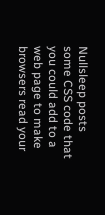Nullsleep posts some CSS code that you could add to a web page to make browsers read your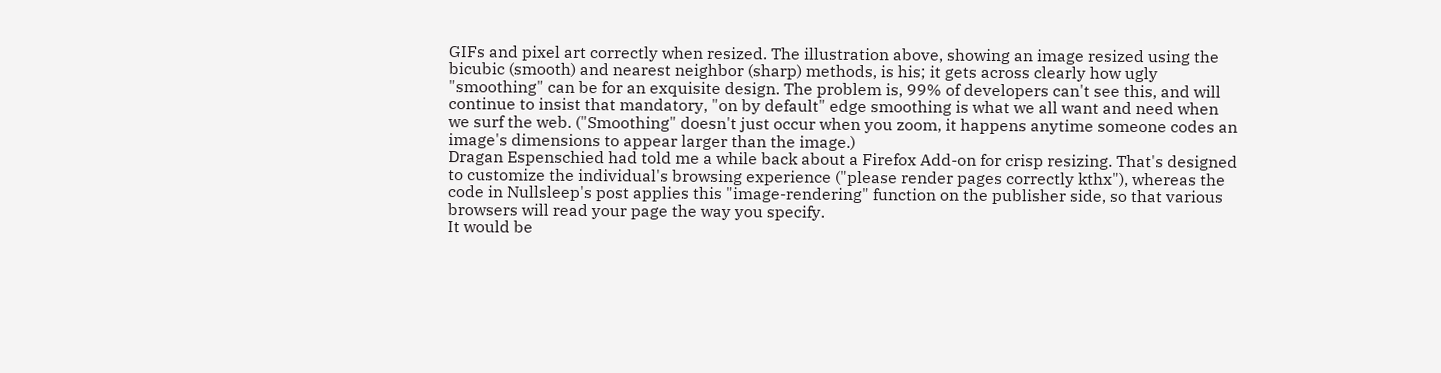GIFs and pixel art correctly when resized. The illustration above, showing an image resized using the bicubic (smooth) and nearest neighbor (sharp) methods, is his; it gets across clearly how ugly "smoothing" can be for an exquisite design. The problem is, 99% of developers can't see this, and will continue to insist that mandatory, "on by default" edge smoothing is what we all want and need when we surf the web. ("Smoothing" doesn't just occur when you zoom, it happens anytime someone codes an image's dimensions to appear larger than the image.)
Dragan Espenschied had told me a while back about a Firefox Add-on for crisp resizing. That's designed to customize the individual's browsing experience ("please render pages correctly kthx"), whereas the code in Nullsleep's post applies this "image-rendering" function on the publisher side, so that various browsers will read your page the way you specify.
It would be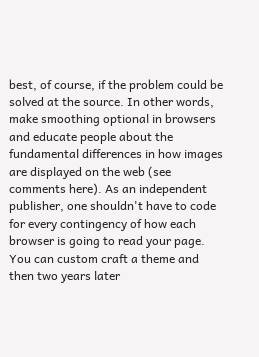best, of course, if the problem could be solved at the source. In other words, make smoothing optional in browsers and educate people about the fundamental differences in how images are displayed on the web (see comments here). As an independent publisher, one shouldn't have to code for every contingency of how each browser is going to read your page. You can custom craft a theme and then two years later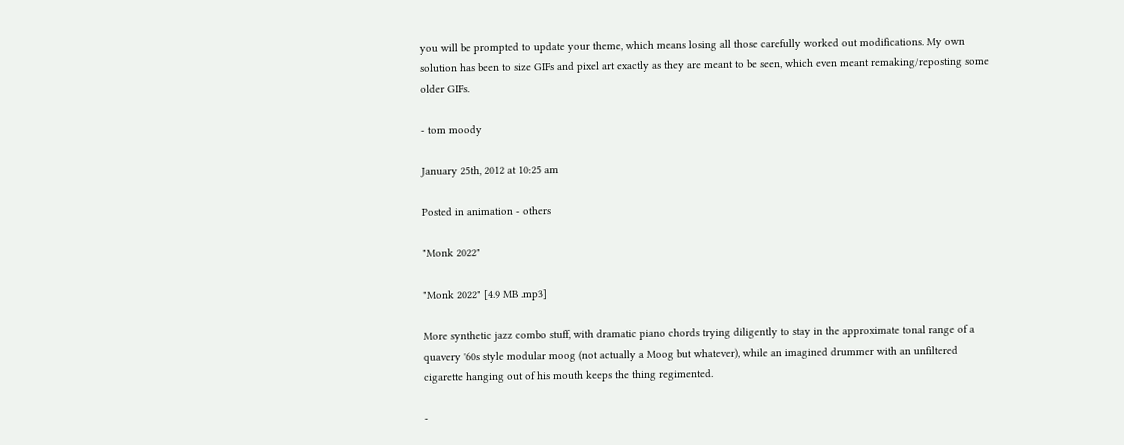you will be prompted to update your theme, which means losing all those carefully worked out modifications. My own solution has been to size GIFs and pixel art exactly as they are meant to be seen, which even meant remaking/reposting some older GIFs.

- tom moody

January 25th, 2012 at 10:25 am

Posted in animation - others

"Monk 2022"

"Monk 2022" [4.9 MB .mp3]

More synthetic jazz combo stuff, with dramatic piano chords trying diligently to stay in the approximate tonal range of a quavery '60s style modular moog (not actually a Moog but whatever), while an imagined drummer with an unfiltered cigarette hanging out of his mouth keeps the thing regimented.

-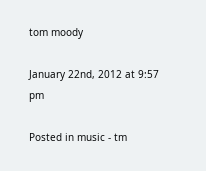tom moody

January 22nd, 2012 at 9:57 pm

Posted in music - tm